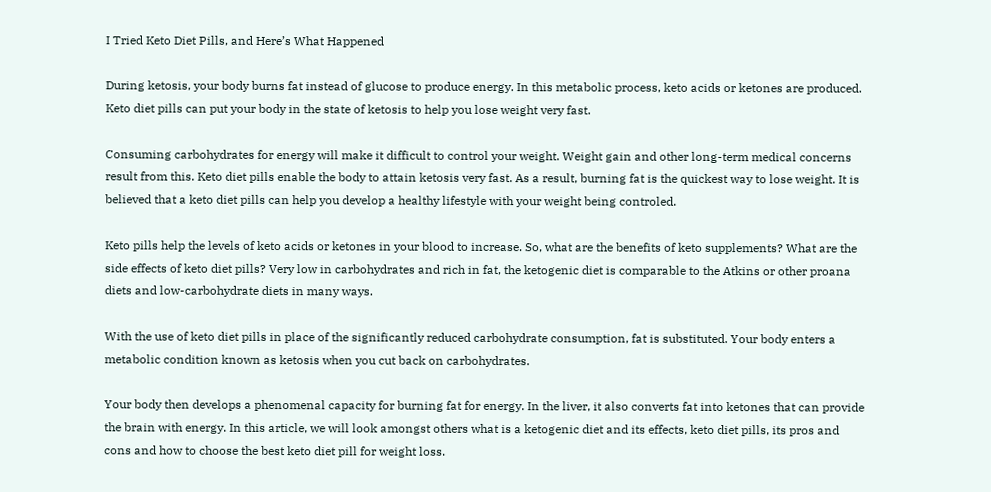I Tried Keto Diet Pills, and Here’s What Happened

During ketosis, your body burns fat instead of glucose to produce energy. In this metabolic process, keto acids or ketones are produced. Keto diet pills can put your body in the state of ketosis to help you lose weight very fast.

Consuming carbohydrates for energy will make it difficult to control your weight. Weight gain and other long-term medical concerns result from this. Keto diet pills enable the body to attain ketosis very fast. As a result, burning fat is the quickest way to lose weight. It is believed that a keto diet pills can help you develop a healthy lifestyle with your weight being controled.

Keto pills help the levels of keto acids or ketones in your blood to increase. So, what are the benefits of keto supplements? What are the side effects of keto diet pills? Very low in carbohydrates and rich in fat, the ketogenic diet is comparable to the Atkins or other proana diets and low-carbohydrate diets in many ways.

With the use of keto diet pills in place of the significantly reduced carbohydrate consumption, fat is substituted. Your body enters a metabolic condition known as ketosis when you cut back on carbohydrates.

Your body then develops a phenomenal capacity for burning fat for energy. In the liver, it also converts fat into ketones that can provide the brain with energy. In this article, we will look amongst others what is a ketogenic diet and its effects, keto diet pills, its pros and cons and how to choose the best keto diet pill for weight loss.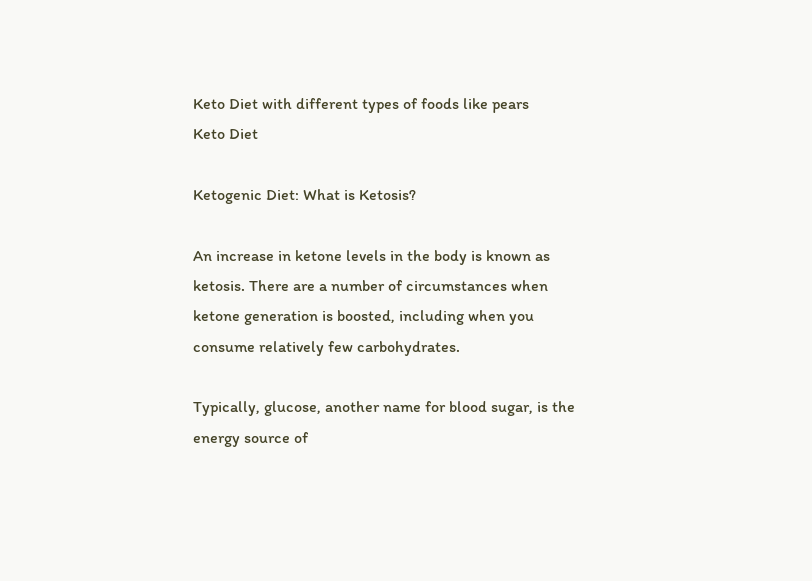Keto Diet with different types of foods like pears
Keto Diet

Ketogenic Diet: What is Ketosis?

An increase in ketone levels in the body is known as ketosis. There are a number of circumstances when ketone generation is boosted, including when you consume relatively few carbohydrates.

Typically, glucose, another name for blood sugar, is the energy source of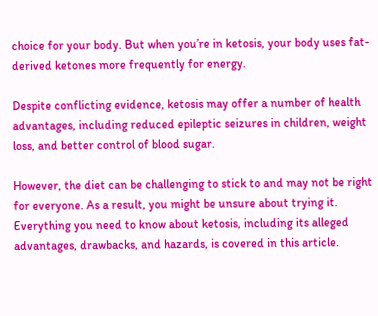choice for your body. But when you’re in ketosis, your body uses fat-derived ketones more frequently for energy.

Despite conflicting evidence, ketosis may offer a number of health advantages, including reduced epileptic seizures in children, weight loss, and better control of blood sugar.

However, the diet can be challenging to stick to and may not be right for everyone. As a result, you might be unsure about trying it. Everything you need to know about ketosis, including its alleged advantages, drawbacks, and hazards, is covered in this article.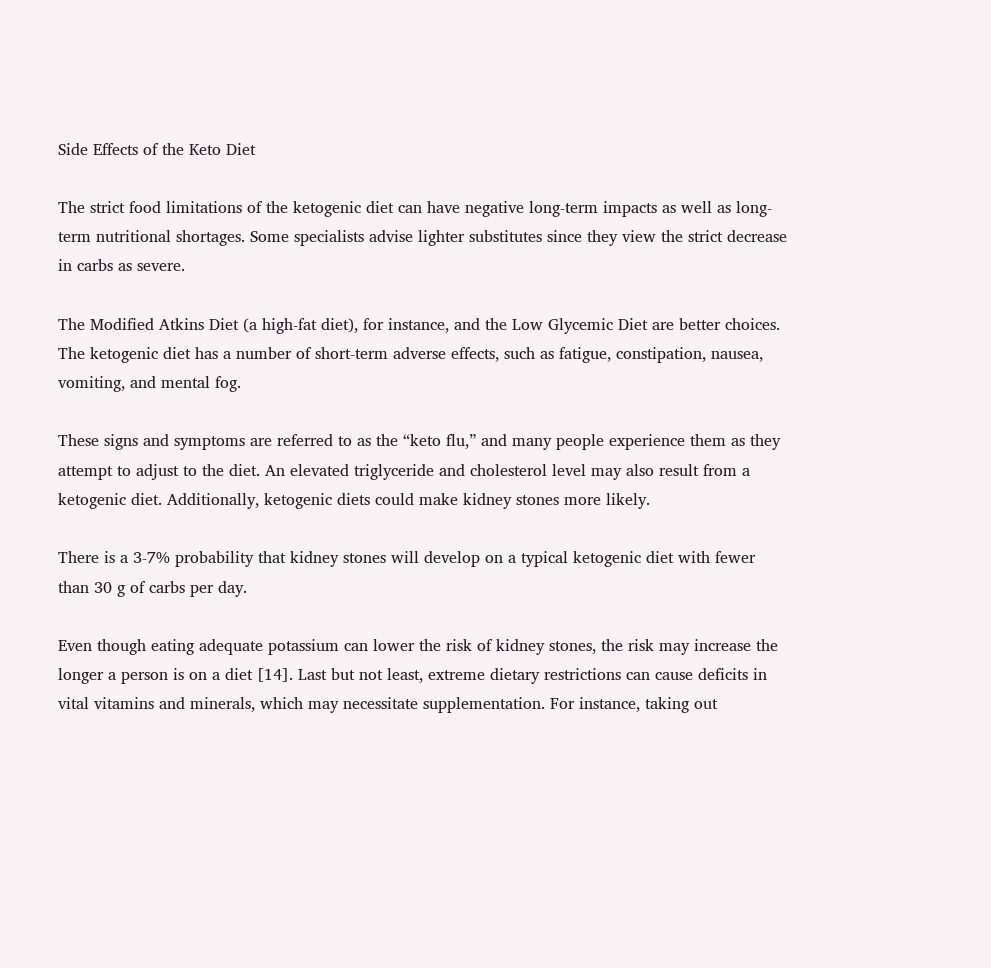Side Effects of the Keto Diet

The strict food limitations of the ketogenic diet can have negative long-term impacts as well as long-term nutritional shortages. Some specialists advise lighter substitutes since they view the strict decrease in carbs as severe.

The Modified Atkins Diet (a high-fat diet), for instance, and the Low Glycemic Diet are better choices. The ketogenic diet has a number of short-term adverse effects, such as fatigue, constipation, nausea, vomiting, and mental fog.

These signs and symptoms are referred to as the “keto flu,” and many people experience them as they attempt to adjust to the diet. An elevated triglyceride and cholesterol level may also result from a ketogenic diet. Additionally, ketogenic diets could make kidney stones more likely.

There is a 3-7% probability that kidney stones will develop on a typical ketogenic diet with fewer than 30 g of carbs per day.

Even though eating adequate potassium can lower the risk of kidney stones, the risk may increase the longer a person is on a diet [14]. Last but not least, extreme dietary restrictions can cause deficits in vital vitamins and minerals, which may necessitate supplementation. For instance, taking out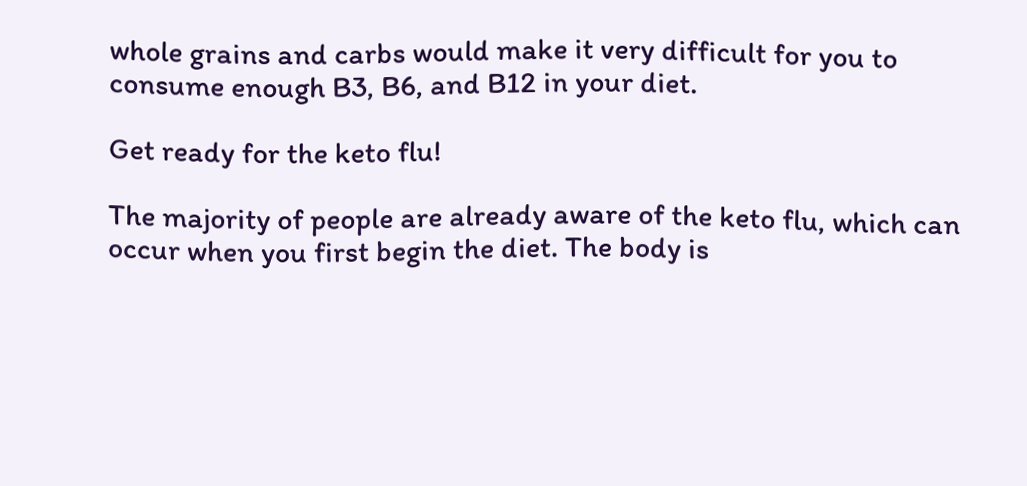whole grains and carbs would make it very difficult for you to consume enough B3, B6, and B12 in your diet.

Get ready for the keto flu!

The majority of people are already aware of the keto flu, which can occur when you first begin the diet. The body is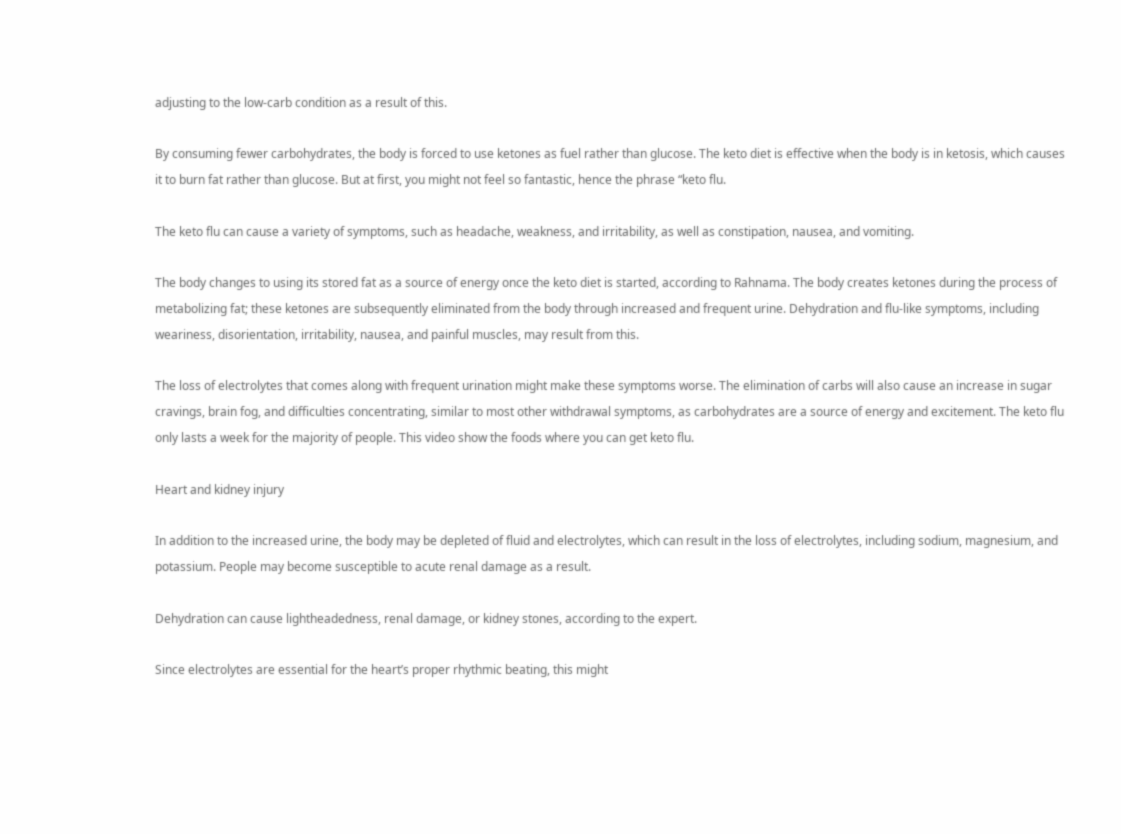adjusting to the low-carb condition as a result of this.

By consuming fewer carbohydrates, the body is forced to use ketones as fuel rather than glucose. The keto diet is effective when the body is in ketosis, which causes it to burn fat rather than glucose. But at first, you might not feel so fantastic, hence the phrase “keto flu.

The keto flu can cause a variety of symptoms, such as headache, weakness, and irritability, as well as constipation, nausea, and vomiting.

The body changes to using its stored fat as a source of energy once the keto diet is started, according to Rahnama. The body creates ketones during the process of metabolizing fat; these ketones are subsequently eliminated from the body through increased and frequent urine. Dehydration and flu-like symptoms, including weariness, disorientation, irritability, nausea, and painful muscles, may result from this.

The loss of electrolytes that comes along with frequent urination might make these symptoms worse. The elimination of carbs will also cause an increase in sugar cravings, brain fog, and difficulties concentrating, similar to most other withdrawal symptoms, as carbohydrates are a source of energy and excitement. The keto flu only lasts a week for the majority of people. This video show the foods where you can get keto flu.

Heart and kidney injury

In addition to the increased urine, the body may be depleted of fluid and electrolytes, which can result in the loss of electrolytes, including sodium, magnesium, and potassium. People may become susceptible to acute renal damage as a result.

Dehydration can cause lightheadedness, renal damage, or kidney stones, according to the expert.

Since electrolytes are essential for the heart’s proper rhythmic beating, this might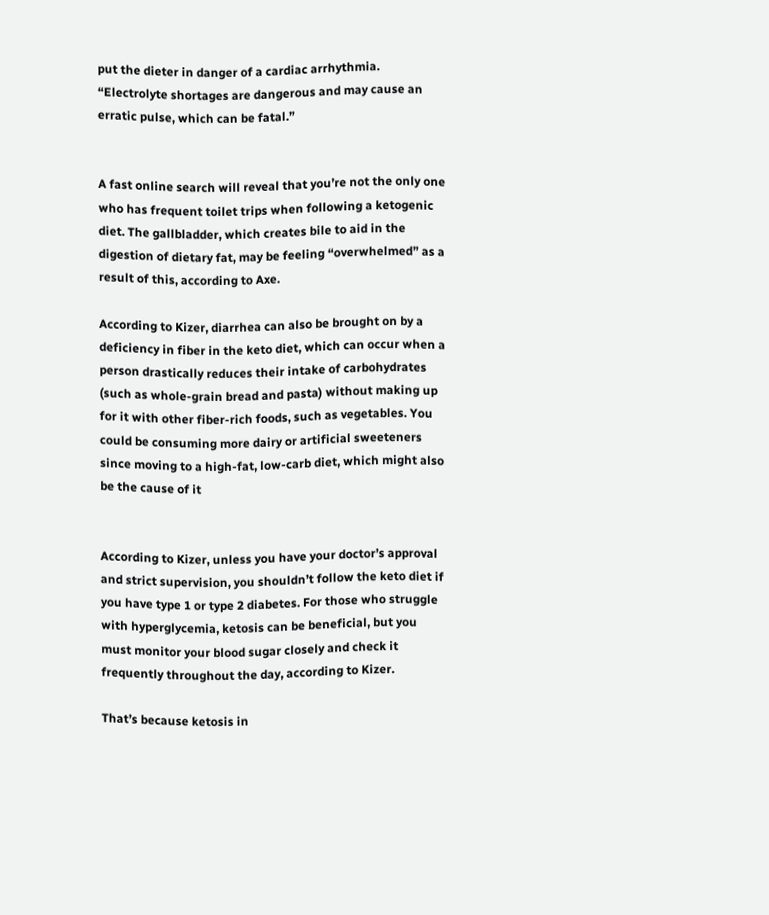put the dieter in danger of a cardiac arrhythmia. “Electrolyte shortages are dangerous and may cause an erratic pulse, which can be fatal.”


A fast online search will reveal that you’re not the only one who has frequent toilet trips when following a ketogenic diet. The gallbladder, which creates bile to aid in the digestion of dietary fat, may be feeling “overwhelmed” as a result of this, according to Axe.

According to Kizer, diarrhea can also be brought on by a deficiency in fiber in the keto diet, which can occur when a person drastically reduces their intake of carbohydrates (such as whole-grain bread and pasta) without making up for it with other fiber-rich foods, such as vegetables. You could be consuming more dairy or artificial sweeteners since moving to a high-fat, low-carb diet, which might also be the cause of it


According to Kizer, unless you have your doctor’s approval and strict supervision, you shouldn’t follow the keto diet if you have type 1 or type 2 diabetes. For those who struggle with hyperglycemia, ketosis can be beneficial, but you must monitor your blood sugar closely and check it frequently throughout the day, according to Kizer.

That’s because ketosis in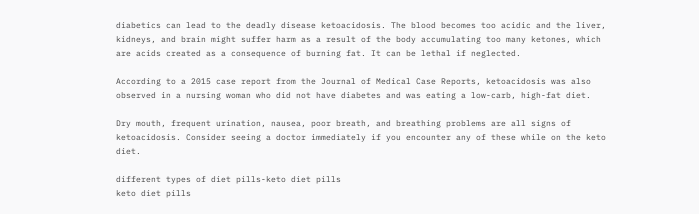diabetics can lead to the deadly disease ketoacidosis. The blood becomes too acidic and the liver, kidneys, and brain might suffer harm as a result of the body accumulating too many ketones, which are acids created as a consequence of burning fat. It can be lethal if neglected.

According to a 2015 case report from the Journal of Medical Case Reports, ketoacidosis was also observed in a nursing woman who did not have diabetes and was eating a low-carb, high-fat diet.

Dry mouth, frequent urination, nausea, poor breath, and breathing problems are all signs of ketoacidosis. Consider seeing a doctor immediately if you encounter any of these while on the keto diet.

different types of diet pills-keto diet pills
keto diet pills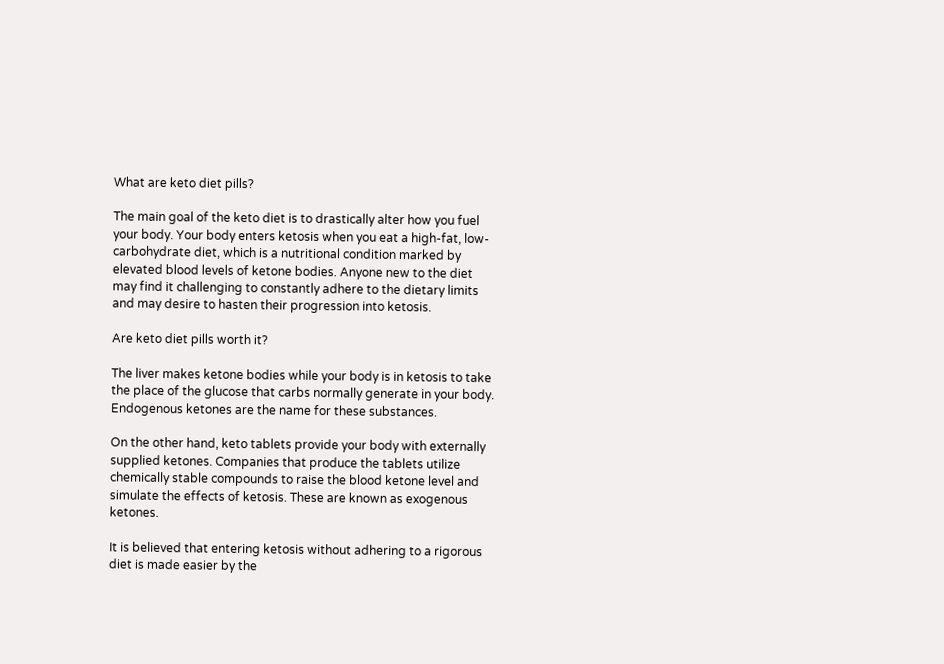What are keto diet pills?

The main goal of the keto diet is to drastically alter how you fuel your body. Your body enters ketosis when you eat a high-fat, low-carbohydrate diet, which is a nutritional condition marked by elevated blood levels of ketone bodies. Anyone new to the diet may find it challenging to constantly adhere to the dietary limits and may desire to hasten their progression into ketosis.

Are keto diet pills worth it?

The liver makes ketone bodies while your body is in ketosis to take the place of the glucose that carbs normally generate in your body. Endogenous ketones are the name for these substances.

On the other hand, keto tablets provide your body with externally supplied ketones. Companies that produce the tablets utilize chemically stable compounds to raise the blood ketone level and simulate the effects of ketosis. These are known as exogenous ketones.

It is believed that entering ketosis without adhering to a rigorous diet is made easier by the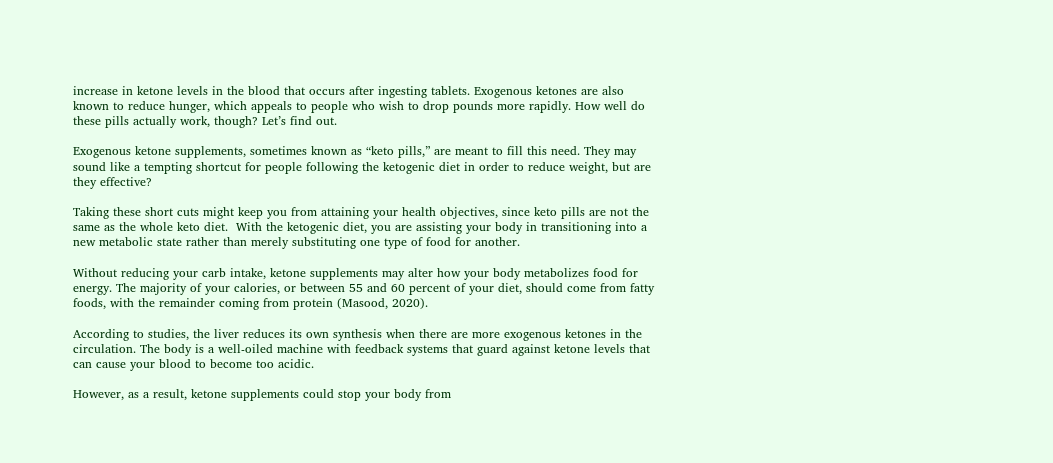increase in ketone levels in the blood that occurs after ingesting tablets. Exogenous ketones are also known to reduce hunger, which appeals to people who wish to drop pounds more rapidly. How well do these pills actually work, though? Let’s find out.

Exogenous ketone supplements, sometimes known as “keto pills,” are meant to fill this need. They may sound like a tempting shortcut for people following the ketogenic diet in order to reduce weight, but are they effective?

Taking these short cuts might keep you from attaining your health objectives, since keto pills are not the same as the whole keto diet.  With the ketogenic diet, you are assisting your body in transitioning into a new metabolic state rather than merely substituting one type of food for another.

Without reducing your carb intake, ketone supplements may alter how your body metabolizes food for energy. The majority of your calories, or between 55 and 60 percent of your diet, should come from fatty foods, with the remainder coming from protein (Masood, 2020).

According to studies, the liver reduces its own synthesis when there are more exogenous ketones in the circulation. The body is a well-oiled machine with feedback systems that guard against ketone levels that can cause your blood to become too acidic.

However, as a result, ketone supplements could stop your body from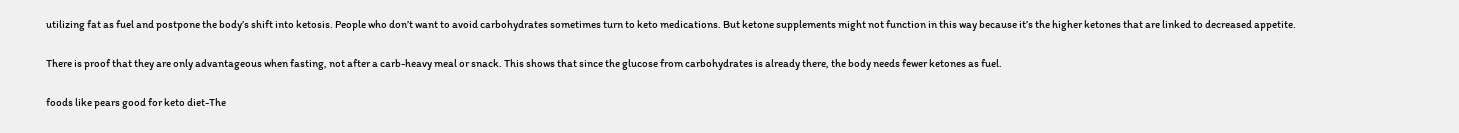utilizing fat as fuel and postpone the body’s shift into ketosis. People who don’t want to avoid carbohydrates sometimes turn to keto medications. But ketone supplements might not function in this way because it’s the higher ketones that are linked to decreased appetite.

There is proof that they are only advantageous when fasting, not after a carb-heavy meal or snack. This shows that since the glucose from carbohydrates is already there, the body needs fewer ketones as fuel.

foods like pears good for keto diet-The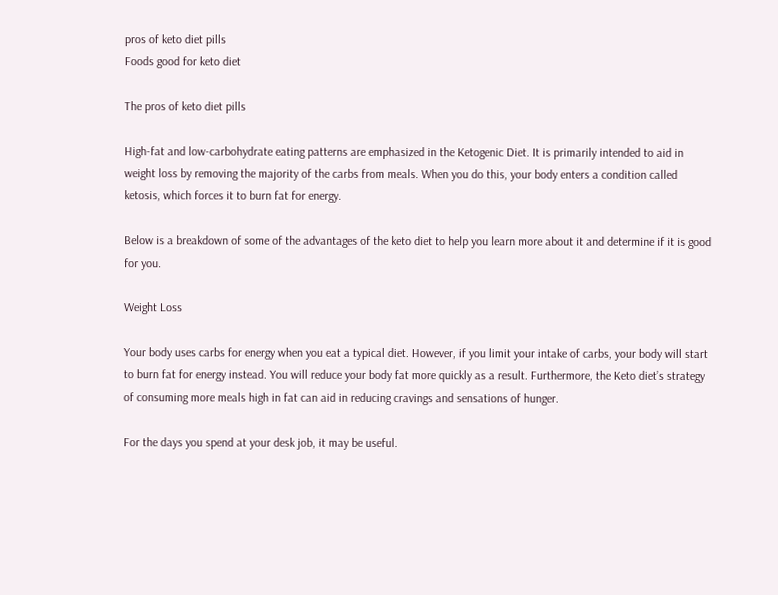pros of keto diet pills
Foods good for keto diet

The pros of keto diet pills

High-fat and low-carbohydrate eating patterns are emphasized in the Ketogenic Diet. It is primarily intended to aid in weight loss by removing the majority of the carbs from meals. When you do this, your body enters a condition called ketosis, which forces it to burn fat for energy.

Below is a breakdown of some of the advantages of the keto diet to help you learn more about it and determine if it is good for you.

Weight Loss

Your body uses carbs for energy when you eat a typical diet. However, if you limit your intake of carbs, your body will start to burn fat for energy instead. You will reduce your body fat more quickly as a result. Furthermore, the Keto diet’s strategy of consuming more meals high in fat can aid in reducing cravings and sensations of hunger.

For the days you spend at your desk job, it may be useful.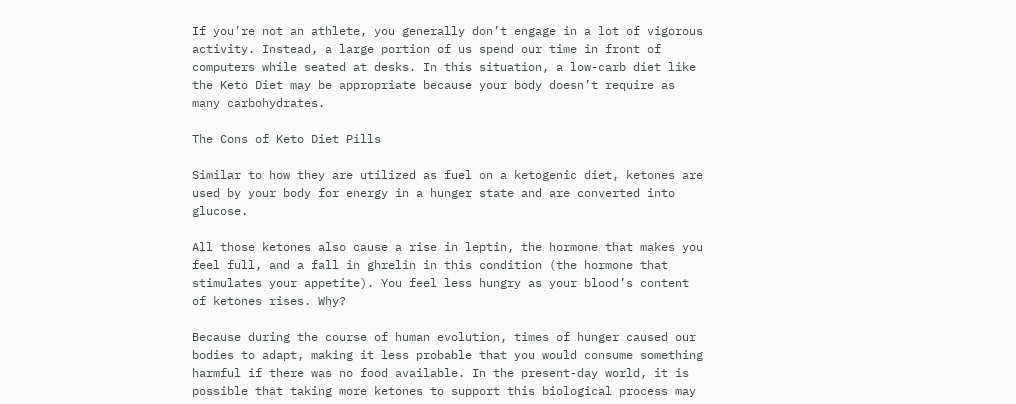If you’re not an athlete, you generally don’t engage in a lot of vigorous activity. Instead, a large portion of us spend our time in front of computers while seated at desks. In this situation, a low-carb diet like the Keto Diet may be appropriate because your body doesn’t require as many carbohydrates.

The Cons of Keto Diet Pills

Similar to how they are utilized as fuel on a ketogenic diet, ketones are used by your body for energy in a hunger state and are converted into glucose.

All those ketones also cause a rise in leptin, the hormone that makes you feel full, and a fall in ghrelin in this condition (the hormone that stimulates your appetite). You feel less hungry as your blood’s content of ketones rises. Why?

Because during the course of human evolution, times of hunger caused our bodies to adapt, making it less probable that you would consume something harmful if there was no food available. In the present-day world, it is possible that taking more ketones to support this biological process may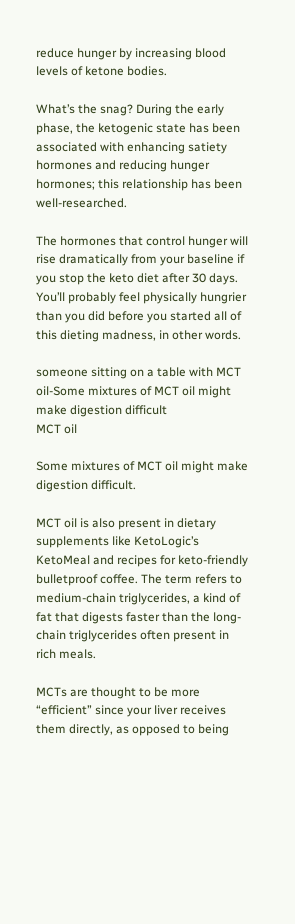reduce hunger by increasing blood levels of ketone bodies.

What’s the snag? During the early phase, the ketogenic state has been associated with enhancing satiety hormones and reducing hunger hormones; this relationship has been well-researched.

The hormones that control hunger will rise dramatically from your baseline if you stop the keto diet after 30 days. You’ll probably feel physically hungrier than you did before you started all of this dieting madness, in other words.

someone sitting on a table with MCT oil-Some mixtures of MCT oil might make digestion difficult
MCT oil

Some mixtures of MCT oil might make digestion difficult.

MCT oil is also present in dietary supplements like KetoLogic’s KetoMeal and recipes for keto-friendly bulletproof coffee. The term refers to medium-chain triglycerides, a kind of fat that digests faster than the long-chain triglycerides often present in rich meals.

MCTs are thought to be more “efficient” since your liver receives them directly, as opposed to being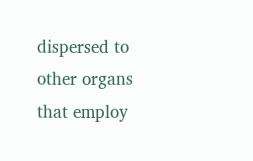dispersed to other organs that employ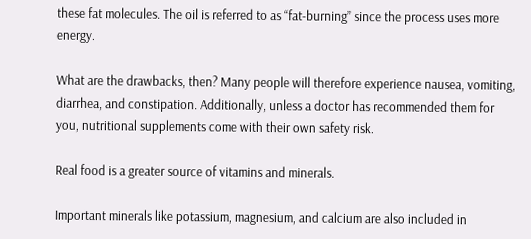these fat molecules. The oil is referred to as “fat-burning” since the process uses more energy.

What are the drawbacks, then? Many people will therefore experience nausea, vomiting, diarrhea, and constipation. Additionally, unless a doctor has recommended them for you, nutritional supplements come with their own safety risk.

Real food is a greater source of vitamins and minerals.

Important minerals like potassium, magnesium, and calcium are also included in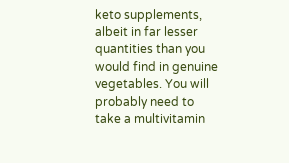keto supplements, albeit in far lesser quantities than you would find in genuine vegetables. You will probably need to take a multivitamin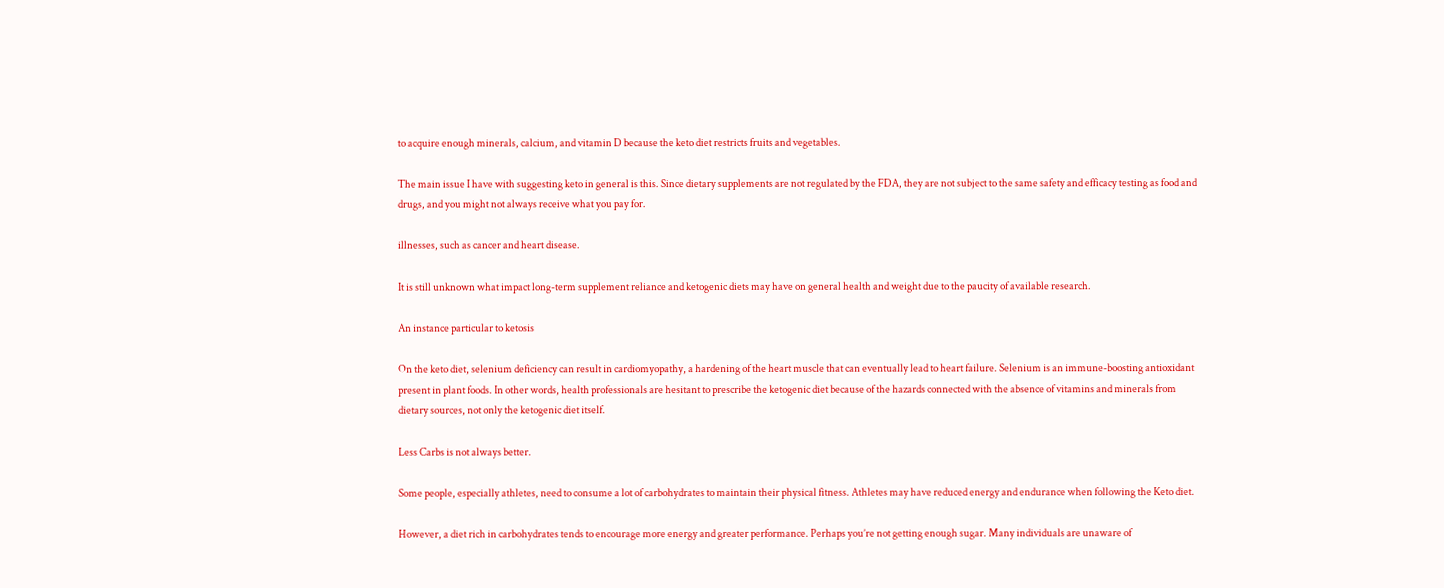to acquire enough minerals, calcium, and vitamin D because the keto diet restricts fruits and vegetables.

The main issue I have with suggesting keto in general is this. Since dietary supplements are not regulated by the FDA, they are not subject to the same safety and efficacy testing as food and drugs, and you might not always receive what you pay for.

illnesses, such as cancer and heart disease.

It is still unknown what impact long-term supplement reliance and ketogenic diets may have on general health and weight due to the paucity of available research.

An instance particular to ketosis

On the keto diet, selenium deficiency can result in cardiomyopathy, a hardening of the heart muscle that can eventually lead to heart failure. Selenium is an immune-boosting antioxidant present in plant foods. In other words, health professionals are hesitant to prescribe the ketogenic diet because of the hazards connected with the absence of vitamins and minerals from dietary sources, not only the ketogenic diet itself.

Less Carbs is not always better.

Some people, especially athletes, need to consume a lot of carbohydrates to maintain their physical fitness. Athletes may have reduced energy and endurance when following the Keto diet.

However, a diet rich in carbohydrates tends to encourage more energy and greater performance. Perhaps you’re not getting enough sugar. Many individuals are unaware of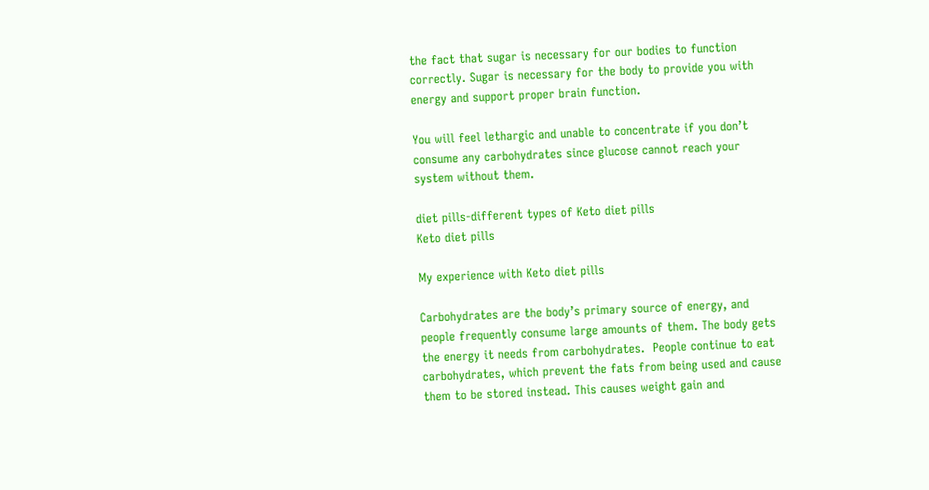the fact that sugar is necessary for our bodies to function correctly. Sugar is necessary for the body to provide you with energy and support proper brain function.

You will feel lethargic and unable to concentrate if you don’t consume any carbohydrates since glucose cannot reach your system without them.

diet pills-different types of Keto diet pills
Keto diet pills

My experience with Keto diet pills

Carbohydrates are the body’s primary source of energy, and people frequently consume large amounts of them. The body gets the energy it needs from carbohydrates.  People continue to eat carbohydrates, which prevent the fats from being used and cause them to be stored instead. This causes weight gain and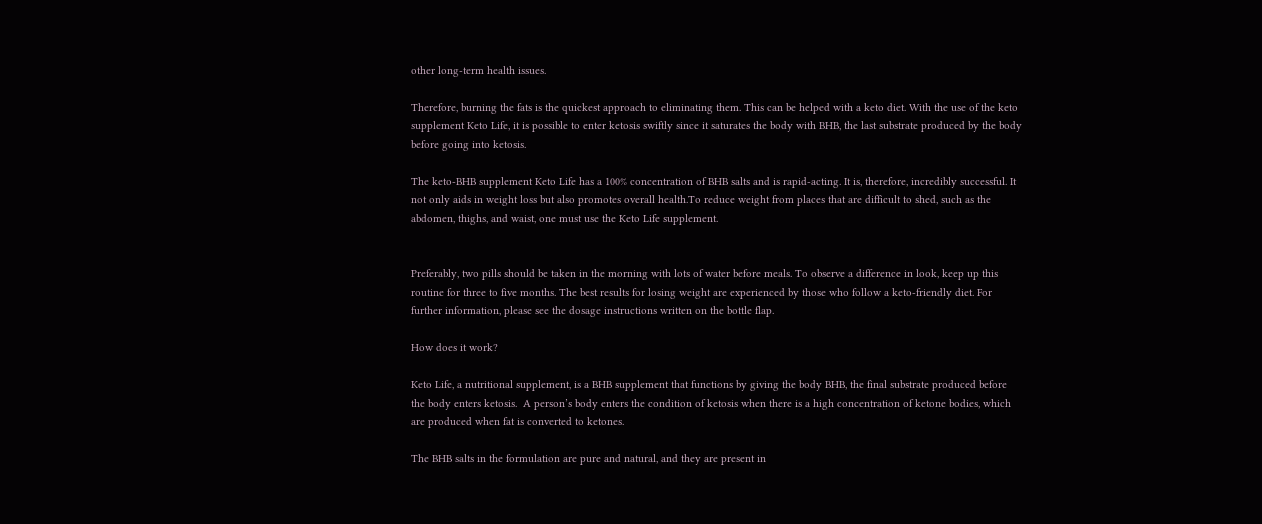other long-term health issues.

Therefore, burning the fats is the quickest approach to eliminating them. This can be helped with a keto diet. With the use of the keto supplement Keto Life, it is possible to enter ketosis swiftly since it saturates the body with BHB, the last substrate produced by the body before going into ketosis.

The keto-BHB supplement Keto Life has a 100% concentration of BHB salts and is rapid-acting. It is, therefore, incredibly successful. It not only aids in weight loss but also promotes overall health.To reduce weight from places that are difficult to shed, such as the abdomen, thighs, and waist, one must use the Keto Life supplement.


Preferably, two pills should be taken in the morning with lots of water before meals. To observe a difference in look, keep up this routine for three to five months. The best results for losing weight are experienced by those who follow a keto-friendly diet. For further information, please see the dosage instructions written on the bottle flap.

How does it work?

Keto Life, a nutritional supplement, is a BHB supplement that functions by giving the body BHB, the final substrate produced before the body enters ketosis.  A person’s body enters the condition of ketosis when there is a high concentration of ketone bodies, which are produced when fat is converted to ketones.

The BHB salts in the formulation are pure and natural, and they are present in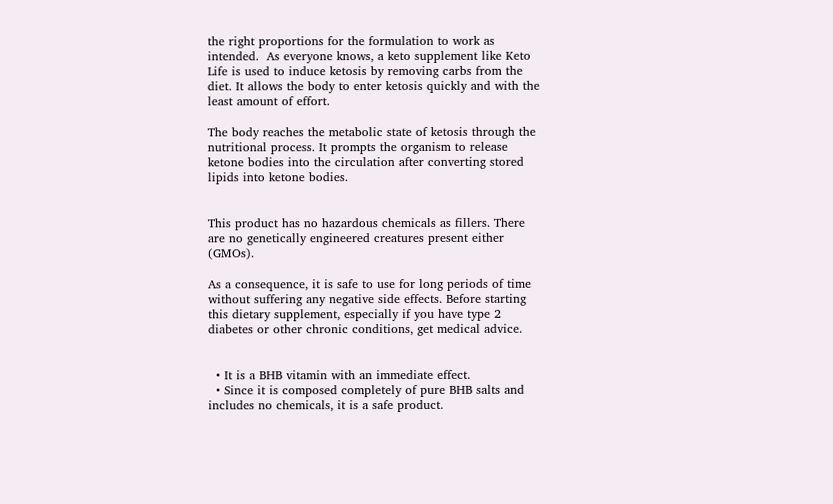the right proportions for the formulation to work as intended.  As everyone knows, a keto supplement like Keto Life is used to induce ketosis by removing carbs from the diet. It allows the body to enter ketosis quickly and with the least amount of effort.

The body reaches the metabolic state of ketosis through the nutritional process. It prompts the organism to release ketone bodies into the circulation after converting stored lipids into ketone bodies.


This product has no hazardous chemicals as fillers. There are no genetically engineered creatures present either (GMOs).

As a consequence, it is safe to use for long periods of time without suffering any negative side effects. Before starting this dietary supplement, especially if you have type 2 diabetes or other chronic conditions, get medical advice.


  • It is a BHB vitamin with an immediate effect.
  • Since it is composed completely of pure BHB salts and includes no chemicals, it is a safe product.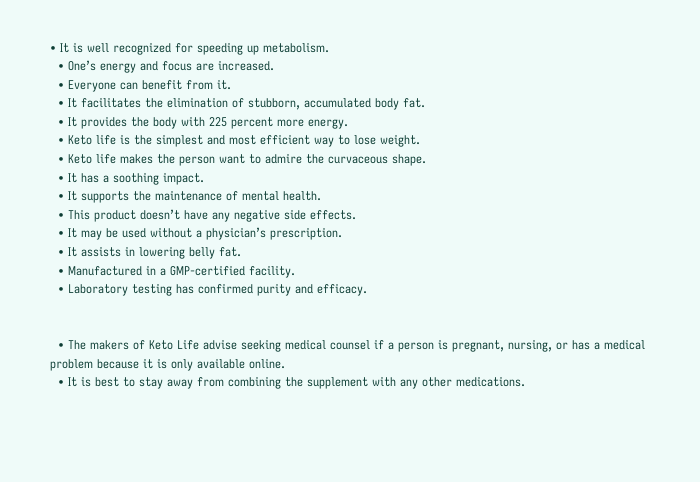• It is well recognized for speeding up metabolism.
  • One’s energy and focus are increased.
  • Everyone can benefit from it.
  • It facilitates the elimination of stubborn, accumulated body fat.
  • It provides the body with 225 percent more energy.
  • Keto life is the simplest and most efficient way to lose weight.
  • Keto life makes the person want to admire the curvaceous shape.
  • It has a soothing impact.
  • It supports the maintenance of mental health.
  • This product doesn’t have any negative side effects.
  • It may be used without a physician’s prescription.
  • It assists in lowering belly fat.
  • Manufactured in a GMP-certified facility.
  • Laboratory testing has confirmed purity and efficacy.


  • The makers of Keto Life advise seeking medical counsel if a person is pregnant, nursing, or has a medical problem because it is only available online.
  • It is best to stay away from combining the supplement with any other medications.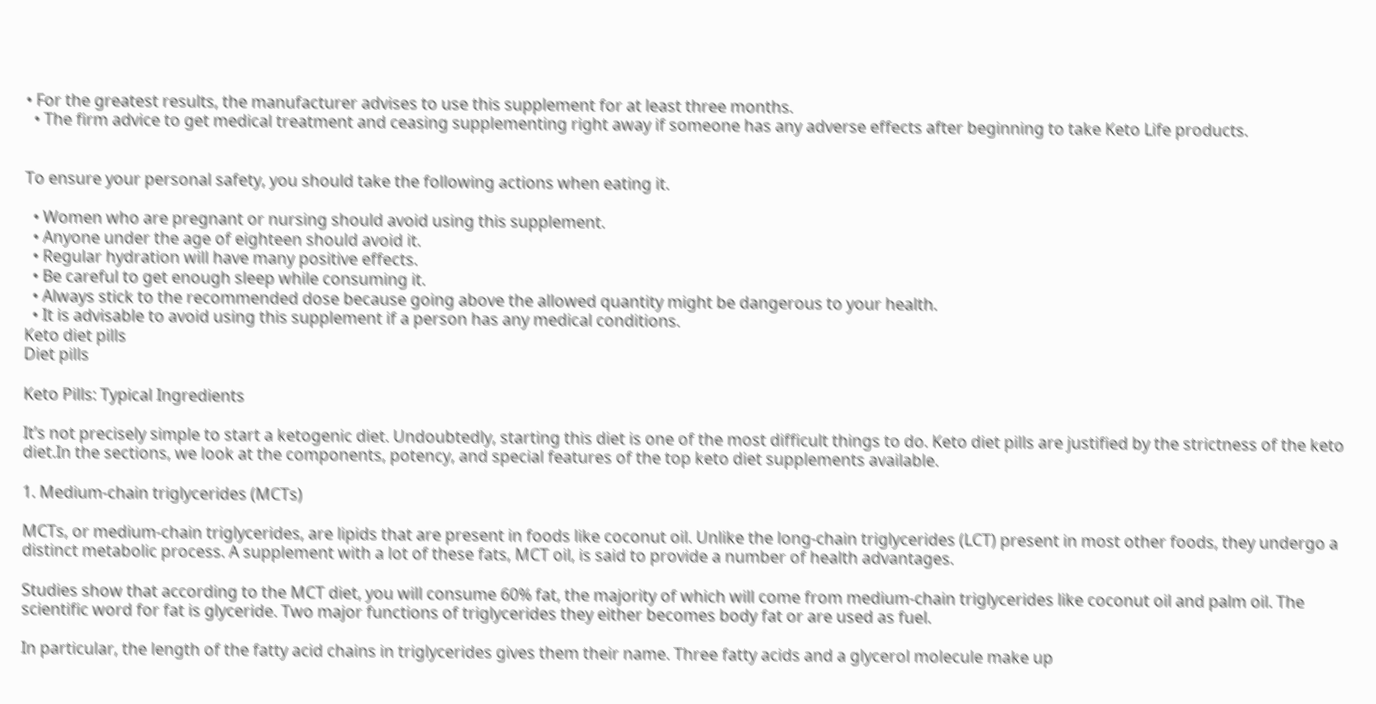• For the greatest results, the manufacturer advises to use this supplement for at least three months.
  • The firm advice to get medical treatment and ceasing supplementing right away if someone has any adverse effects after beginning to take Keto Life products.


To ensure your personal safety, you should take the following actions when eating it.

  • Women who are pregnant or nursing should avoid using this supplement.
  • Anyone under the age of eighteen should avoid it.
  • Regular hydration will have many positive effects.
  • Be careful to get enough sleep while consuming it.
  • Always stick to the recommended dose because going above the allowed quantity might be dangerous to your health.
  • It is advisable to avoid using this supplement if a person has any medical conditions.
Keto diet pills
Diet pills

Keto Pills: Typical Ingredients

It’s not precisely simple to start a ketogenic diet. Undoubtedly, starting this diet is one of the most difficult things to do. Keto diet pills are justified by the strictness of the keto diet.In the sections, we look at the components, potency, and special features of the top keto diet supplements available.

1. Medium-chain triglycerides (MCTs)

MCTs, or medium-chain triglycerides, are lipids that are present in foods like coconut oil. Unlike the long-chain triglycerides (LCT) present in most other foods, they undergo a distinct metabolic process. A supplement with a lot of these fats, MCT oil, is said to provide a number of health advantages.

Studies show that according to the MCT diet, you will consume 60% fat, the majority of which will come from medium-chain triglycerides like coconut oil and palm oil. The scientific word for fat is glyceride. Two major functions of triglycerides they either becomes body fat or are used as fuel.

In particular, the length of the fatty acid chains in triglycerides gives them their name. Three fatty acids and a glycerol molecule make up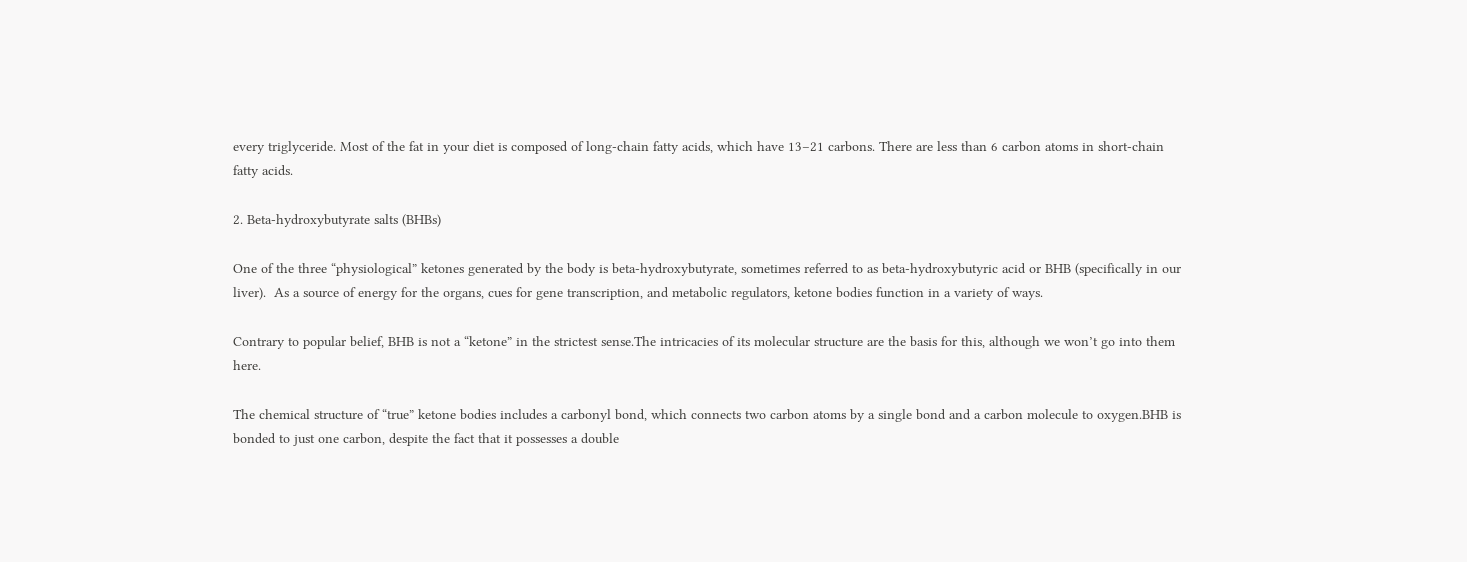every triglyceride. Most of the fat in your diet is composed of long-chain fatty acids, which have 13–21 carbons. There are less than 6 carbon atoms in short-chain fatty acids.

2. Beta-hydroxybutyrate salts (BHBs)

One of the three “physiological” ketones generated by the body is beta-hydroxybutyrate, sometimes referred to as beta-hydroxybutyric acid or BHB (specifically in our liver).  As a source of energy for the organs, cues for gene transcription, and metabolic regulators, ketone bodies function in a variety of ways.

Contrary to popular belief, BHB is not a “ketone” in the strictest sense.The intricacies of its molecular structure are the basis for this, although we won’t go into them here.

The chemical structure of “true” ketone bodies includes a carbonyl bond, which connects two carbon atoms by a single bond and a carbon molecule to oxygen.BHB is bonded to just one carbon, despite the fact that it possesses a double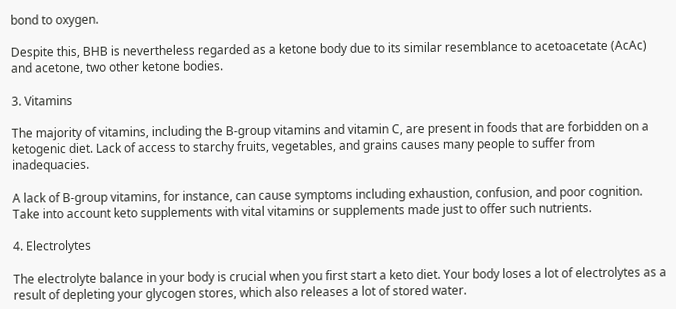bond to oxygen.

Despite this, BHB is nevertheless regarded as a ketone body due to its similar resemblance to acetoacetate (AcAc) and acetone, two other ketone bodies.

3. Vitamins

The majority of vitamins, including the B-group vitamins and vitamin C, are present in foods that are forbidden on a ketogenic diet. Lack of access to starchy fruits, vegetables, and grains causes many people to suffer from inadequacies.

A lack of B-group vitamins, for instance, can cause symptoms including exhaustion, confusion, and poor cognition. Take into account keto supplements with vital vitamins or supplements made just to offer such nutrients.

4. Electrolytes

The electrolyte balance in your body is crucial when you first start a keto diet. Your body loses a lot of electrolytes as a result of depleting your glycogen stores, which also releases a lot of stored water.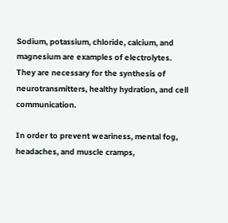Sodium, potassium, chloride, calcium, and magnesium are examples of electrolytes. They are necessary for the synthesis of neurotransmitters, healthy hydration, and cell communication.

In order to prevent weariness, mental fog, headaches, and muscle cramps,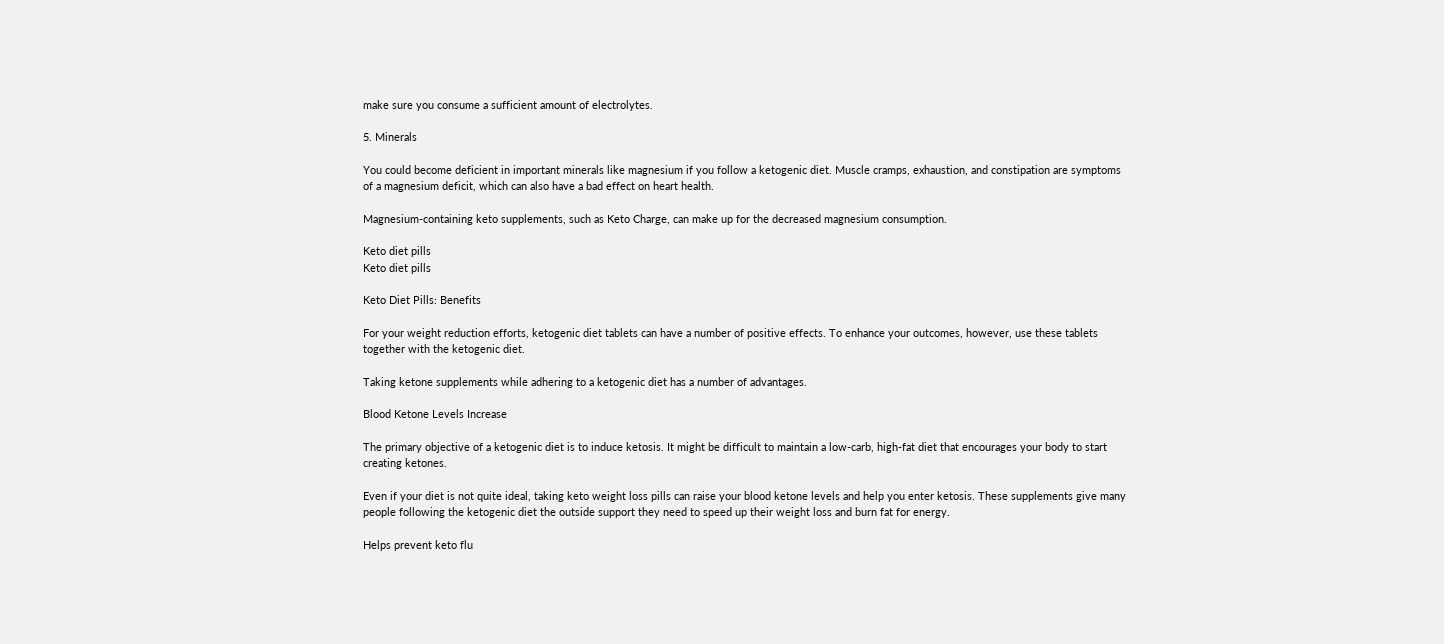make sure you consume a sufficient amount of electrolytes.

5. Minerals

You could become deficient in important minerals like magnesium if you follow a ketogenic diet. Muscle cramps, exhaustion, and constipation are symptoms of a magnesium deficit, which can also have a bad effect on heart health.

Magnesium-containing keto supplements, such as Keto Charge, can make up for the decreased magnesium consumption.

Keto diet pills
Keto diet pills

Keto Diet Pills: Benefits

For your weight reduction efforts, ketogenic diet tablets can have a number of positive effects. To enhance your outcomes, however, use these tablets together with the ketogenic diet.

Taking ketone supplements while adhering to a ketogenic diet has a number of advantages.

Blood Ketone Levels Increase

The primary objective of a ketogenic diet is to induce ketosis. It might be difficult to maintain a low-carb, high-fat diet that encourages your body to start creating ketones.

Even if your diet is not quite ideal, taking keto weight loss pills can raise your blood ketone levels and help you enter ketosis. These supplements give many people following the ketogenic diet the outside support they need to speed up their weight loss and burn fat for energy.

Helps prevent keto flu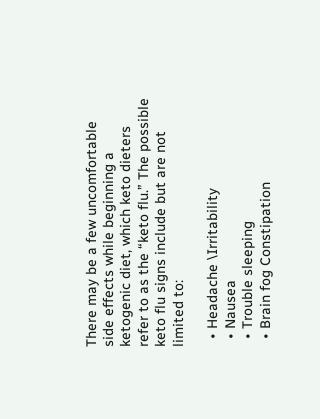There may be a few uncomfortable side effects while beginning a ketogenic diet, which keto dieters refer to as the “keto flu.” The possible keto flu signs include but are not limited to:

  • Headache \Irritability
  • Nausea
  • Trouble sleeping
  • Brain fog Constipation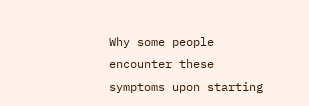Why some people encounter these symptoms upon starting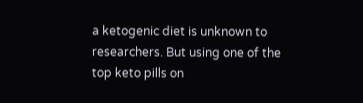a ketogenic diet is unknown to researchers. But using one of the top keto pills on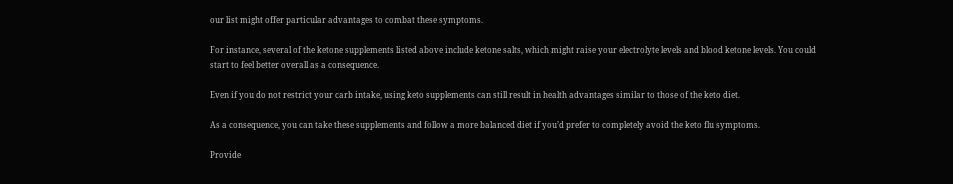our list might offer particular advantages to combat these symptoms.

For instance, several of the ketone supplements listed above include ketone salts, which might raise your electrolyte levels and blood ketone levels. You could start to feel better overall as a consequence.

Even if you do not restrict your carb intake, using keto supplements can still result in health advantages similar to those of the keto diet.

As a consequence, you can take these supplements and follow a more balanced diet if you’d prefer to completely avoid the keto flu symptoms.

Provide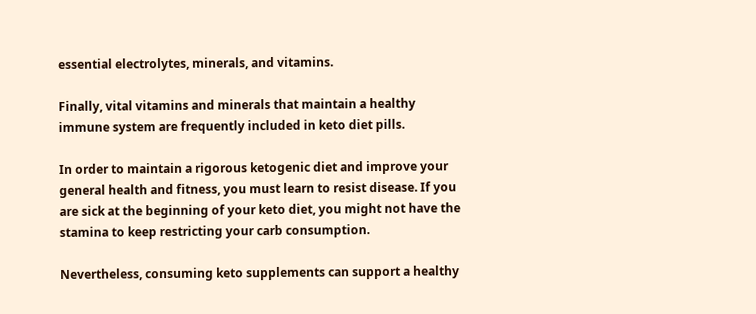essential electrolytes, minerals, and vitamins.

Finally, vital vitamins and minerals that maintain a healthy immune system are frequently included in keto diet pills.

In order to maintain a rigorous ketogenic diet and improve your general health and fitness, you must learn to resist disease. If you are sick at the beginning of your keto diet, you might not have the stamina to keep restricting your carb consumption.

Nevertheless, consuming keto supplements can support a healthy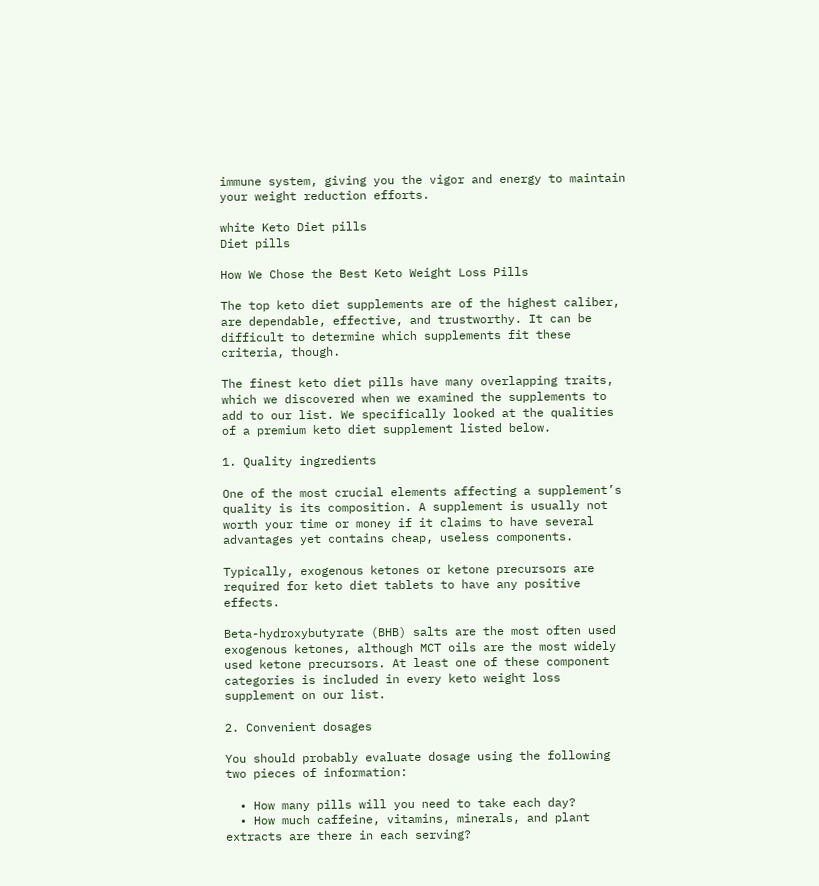immune system, giving you the vigor and energy to maintain your weight reduction efforts.

white Keto Diet pills
Diet pills

How We Chose the Best Keto Weight Loss Pills

The top keto diet supplements are of the highest caliber, are dependable, effective, and trustworthy. It can be difficult to determine which supplements fit these criteria, though.

The finest keto diet pills have many overlapping traits, which we discovered when we examined the supplements to add to our list. We specifically looked at the qualities of a premium keto diet supplement listed below.

1. Quality ingredients

One of the most crucial elements affecting a supplement’s quality is its composition. A supplement is usually not worth your time or money if it claims to have several advantages yet contains cheap, useless components.

Typically, exogenous ketones or ketone precursors are required for keto diet tablets to have any positive effects.

Beta-hydroxybutyrate (BHB) salts are the most often used exogenous ketones, although MCT oils are the most widely used ketone precursors. At least one of these component categories is included in every keto weight loss supplement on our list.

2. Convenient dosages

You should probably evaluate dosage using the following two pieces of information:

  • How many pills will you need to take each day?
  • How much caffeine, vitamins, minerals, and plant extracts are there in each serving?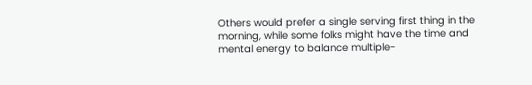Others would prefer a single serving first thing in the morning, while some folks might have the time and mental energy to balance multiple-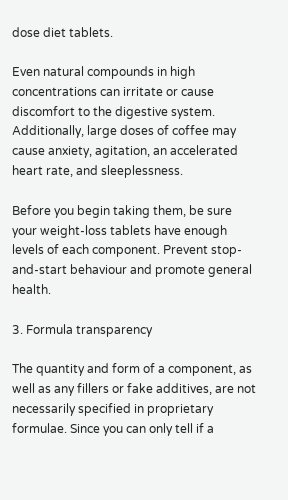dose diet tablets.

Even natural compounds in high concentrations can irritate or cause discomfort to the digestive system. Additionally, large doses of coffee may cause anxiety, agitation, an accelerated heart rate, and sleeplessness.

Before you begin taking them, be sure your weight-loss tablets have enough levels of each component. Prevent stop-and-start behaviour and promote general health.

3. Formula transparency

The quantity and form of a component, as well as any fillers or fake additives, are not necessarily specified in proprietary formulae. Since you can only tell if a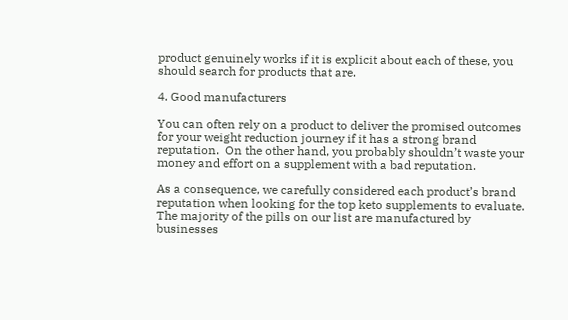product genuinely works if it is explicit about each of these, you should search for products that are.

4. Good manufacturers

You can often rely on a product to deliver the promised outcomes for your weight reduction journey if it has a strong brand reputation.  On the other hand, you probably shouldn’t waste your money and effort on a supplement with a bad reputation.

As a consequence, we carefully considered each product’s brand reputation when looking for the top keto supplements to evaluate. The majority of the pills on our list are manufactured by businesses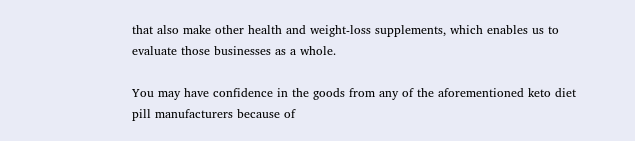that also make other health and weight-loss supplements, which enables us to evaluate those businesses as a whole.

You may have confidence in the goods from any of the aforementioned keto diet pill manufacturers because of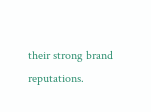their strong brand reputations.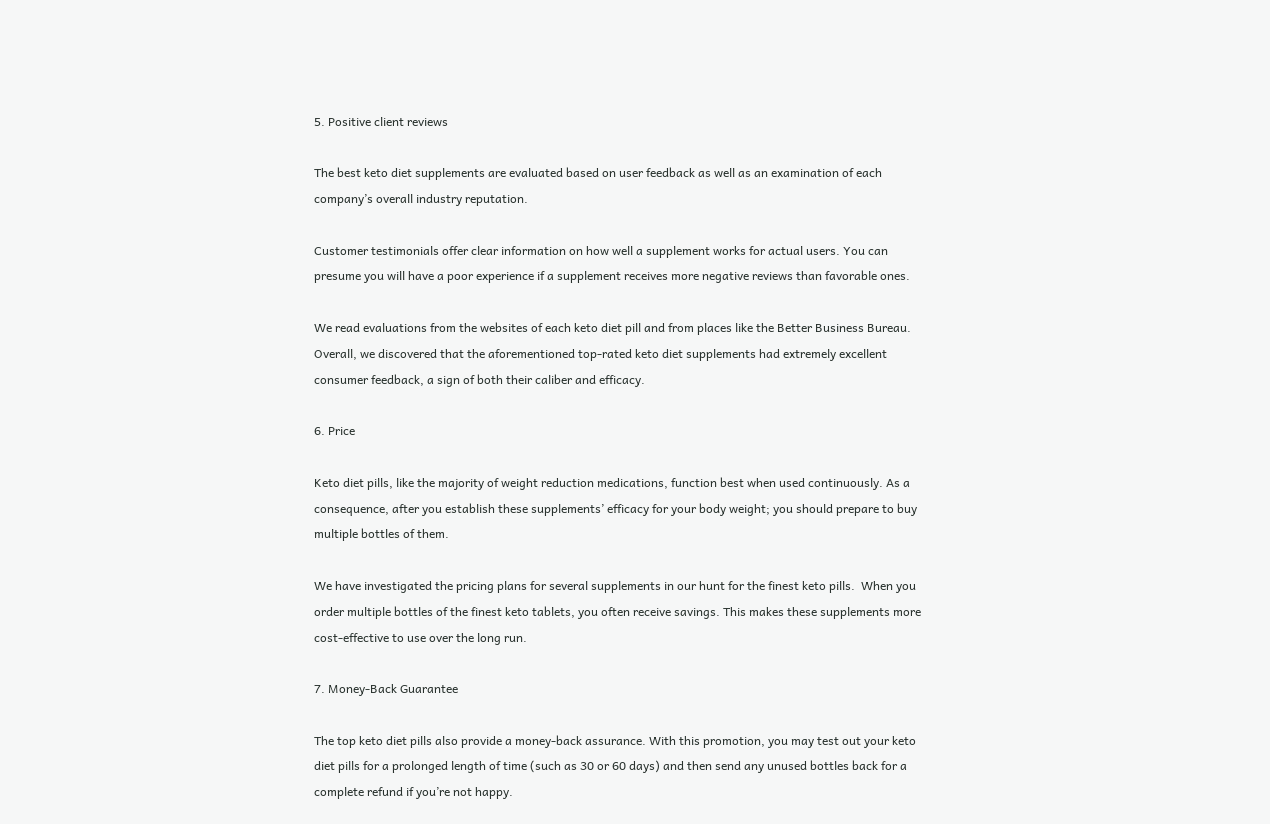5. Positive client reviews

The best keto diet supplements are evaluated based on user feedback as well as an examination of each company’s overall industry reputation.

Customer testimonials offer clear information on how well a supplement works for actual users. You can presume you will have a poor experience if a supplement receives more negative reviews than favorable ones.

We read evaluations from the websites of each keto diet pill and from places like the Better Business Bureau. Overall, we discovered that the aforementioned top-rated keto diet supplements had extremely excellent consumer feedback, a sign of both their caliber and efficacy.

6. Price

Keto diet pills, like the majority of weight reduction medications, function best when used continuously. As a consequence, after you establish these supplements’ efficacy for your body weight; you should prepare to buy multiple bottles of them.

We have investigated the pricing plans for several supplements in our hunt for the finest keto pills.  When you order multiple bottles of the finest keto tablets, you often receive savings. This makes these supplements more cost-effective to use over the long run.

7. Money-Back Guarantee

The top keto diet pills also provide a money-back assurance. With this promotion, you may test out your keto diet pills for a prolonged length of time (such as 30 or 60 days) and then send any unused bottles back for a complete refund if you’re not happy.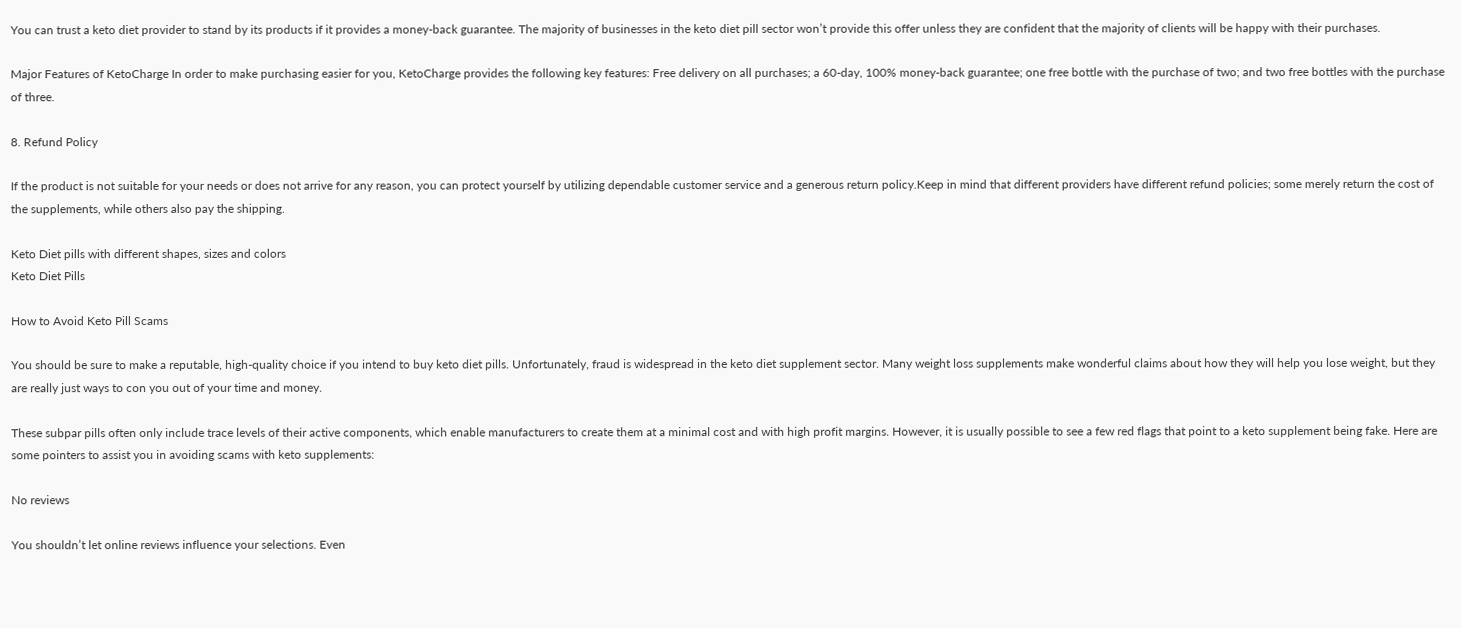You can trust a keto diet provider to stand by its products if it provides a money-back guarantee. The majority of businesses in the keto diet pill sector won’t provide this offer unless they are confident that the majority of clients will be happy with their purchases.

Major Features of KetoCharge In order to make purchasing easier for you, KetoCharge provides the following key features: Free delivery on all purchases; a 60-day, 100% money-back guarantee; one free bottle with the purchase of two; and two free bottles with the purchase of three.

8. Refund Policy

If the product is not suitable for your needs or does not arrive for any reason, you can protect yourself by utilizing dependable customer service and a generous return policy.Keep in mind that different providers have different refund policies; some merely return the cost of the supplements, while others also pay the shipping.

Keto Diet pills with different shapes, sizes and colors
Keto Diet Pills

How to Avoid Keto Pill Scams

You should be sure to make a reputable, high-quality choice if you intend to buy keto diet pills. Unfortunately, fraud is widespread in the keto diet supplement sector. Many weight loss supplements make wonderful claims about how they will help you lose weight, but they are really just ways to con you out of your time and money.

These subpar pills often only include trace levels of their active components, which enable manufacturers to create them at a minimal cost and with high profit margins. However, it is usually possible to see a few red flags that point to a keto supplement being fake. Here are some pointers to assist you in avoiding scams with keto supplements:

No reviews

You shouldn’t let online reviews influence your selections. Even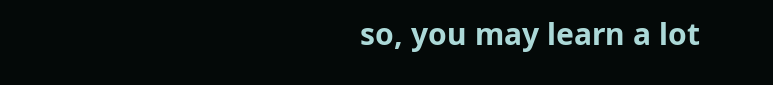so, you may learn a lot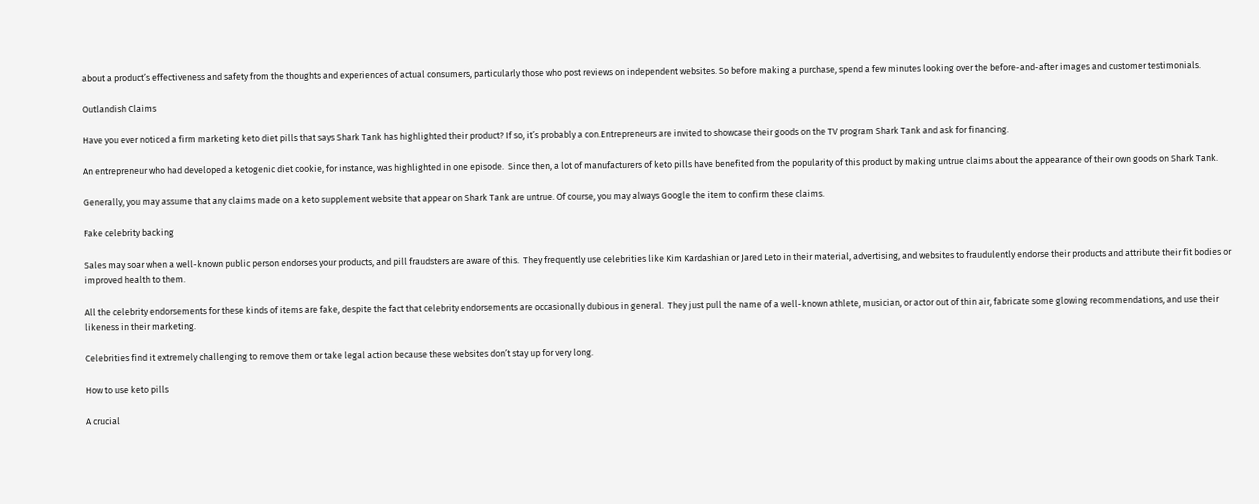about a product’s effectiveness and safety from the thoughts and experiences of actual consumers, particularly those who post reviews on independent websites. So before making a purchase, spend a few minutes looking over the before-and-after images and customer testimonials.

Outlandish Claims

Have you ever noticed a firm marketing keto diet pills that says Shark Tank has highlighted their product? If so, it’s probably a con.Entrepreneurs are invited to showcase their goods on the TV program Shark Tank and ask for financing.

An entrepreneur who had developed a ketogenic diet cookie, for instance, was highlighted in one episode.  Since then, a lot of manufacturers of keto pills have benefited from the popularity of this product by making untrue claims about the appearance of their own goods on Shark Tank.

Generally, you may assume that any claims made on a keto supplement website that appear on Shark Tank are untrue. Of course, you may always Google the item to confirm these claims.

Fake celebrity backing

Sales may soar when a well-known public person endorses your products, and pill fraudsters are aware of this.  They frequently use celebrities like Kim Kardashian or Jared Leto in their material, advertising, and websites to fraudulently endorse their products and attribute their fit bodies or improved health to them.

All the celebrity endorsements for these kinds of items are fake, despite the fact that celebrity endorsements are occasionally dubious in general.  They just pull the name of a well-known athlete, musician, or actor out of thin air, fabricate some glowing recommendations, and use their likeness in their marketing.

Celebrities find it extremely challenging to remove them or take legal action because these websites don’t stay up for very long.

How to use keto pills

A crucial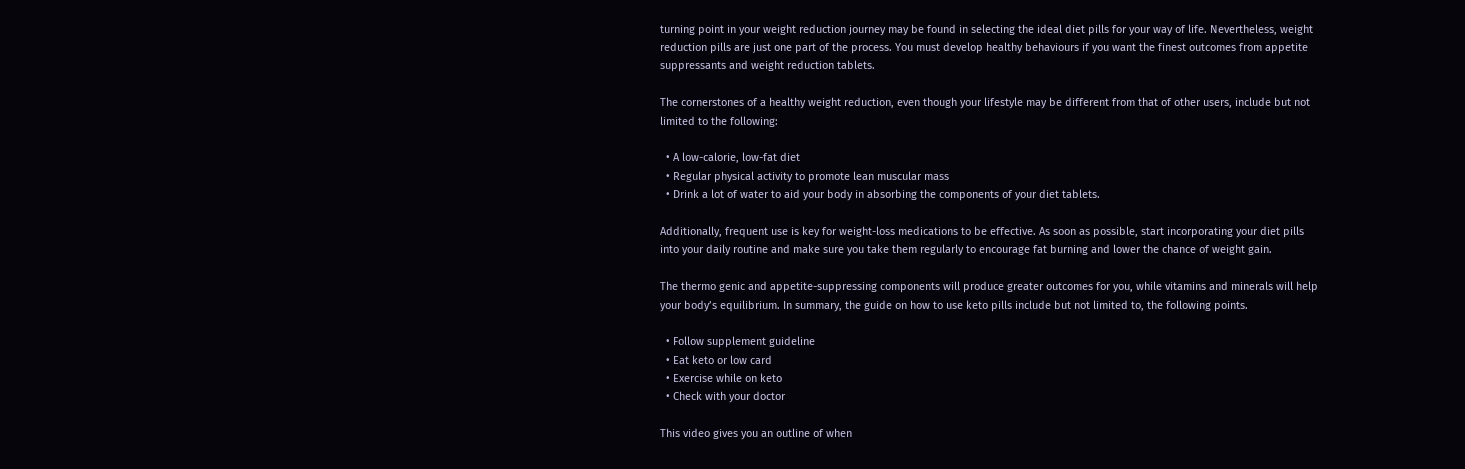turning point in your weight reduction journey may be found in selecting the ideal diet pills for your way of life. Nevertheless, weight reduction pills are just one part of the process. You must develop healthy behaviours if you want the finest outcomes from appetite suppressants and weight reduction tablets.

The cornerstones of a healthy weight reduction, even though your lifestyle may be different from that of other users, include but not limited to the following:

  • A low-calorie, low-fat diet
  • Regular physical activity to promote lean muscular mass
  • Drink a lot of water to aid your body in absorbing the components of your diet tablets.

Additionally, frequent use is key for weight-loss medications to be effective. As soon as possible, start incorporating your diet pills into your daily routine and make sure you take them regularly to encourage fat burning and lower the chance of weight gain.

The thermo genic and appetite-suppressing components will produce greater outcomes for you, while vitamins and minerals will help your body’s equilibrium. In summary, the guide on how to use keto pills include but not limited to, the following points.

  • Follow supplement guideline
  • Eat keto or low card
  • Exercise while on keto
  • Check with your doctor

This video gives you an outline of when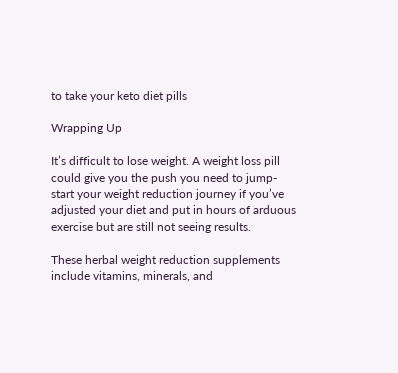to take your keto diet pills

Wrapping Up

It’s difficult to lose weight. A weight loss pill could give you the push you need to jump-start your weight reduction journey if you’ve adjusted your diet and put in hours of arduous exercise but are still not seeing results.

These herbal weight reduction supplements include vitamins, minerals, and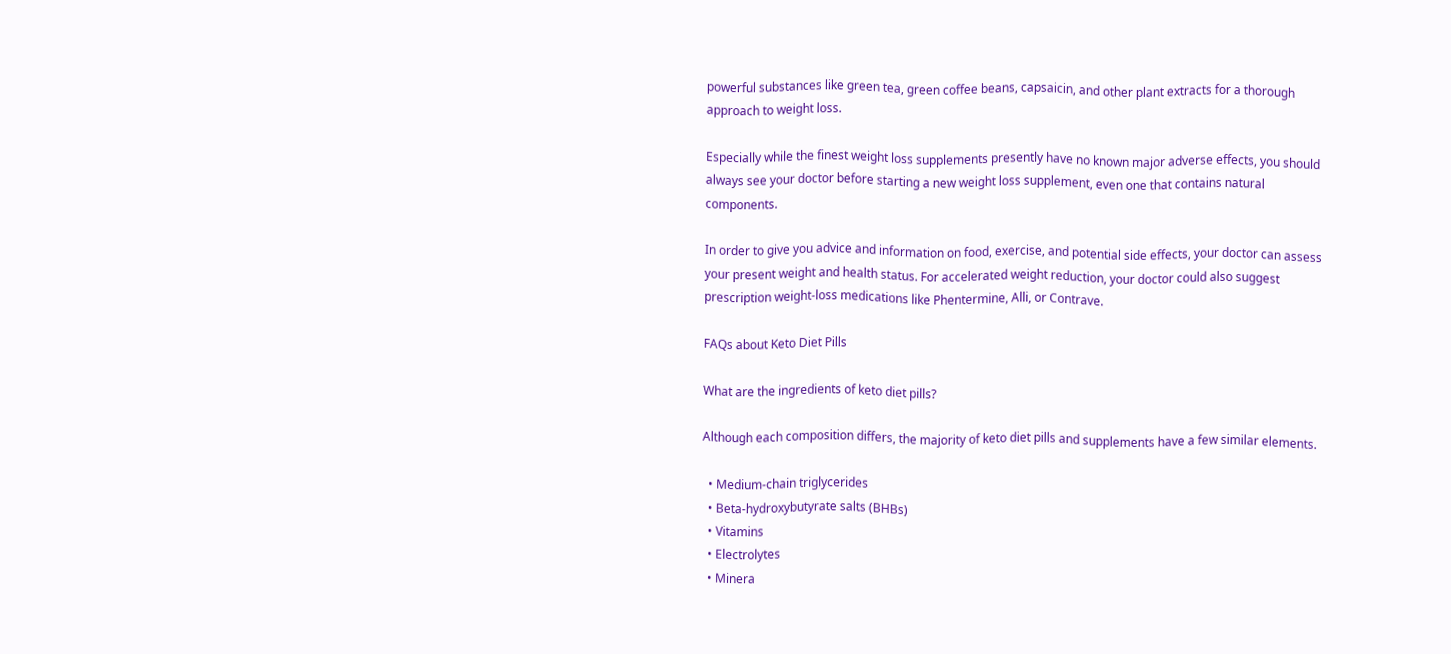powerful substances like green tea, green coffee beans, capsaicin, and other plant extracts for a thorough approach to weight loss.

Especially while the finest weight loss supplements presently have no known major adverse effects, you should always see your doctor before starting a new weight loss supplement, even one that contains natural components.

In order to give you advice and information on food, exercise, and potential side effects, your doctor can assess your present weight and health status. For accelerated weight reduction, your doctor could also suggest prescription weight-loss medications like Phentermine, Alli, or Contrave.

FAQs about Keto Diet Pills

What are the ingredients of keto diet pills?

Although each composition differs, the majority of keto diet pills and supplements have a few similar elements.

  • Medium-chain triglycerides
  • Beta-hydroxybutyrate salts (BHBs)
  • Vitamins
  • Electrolytes
  • Minera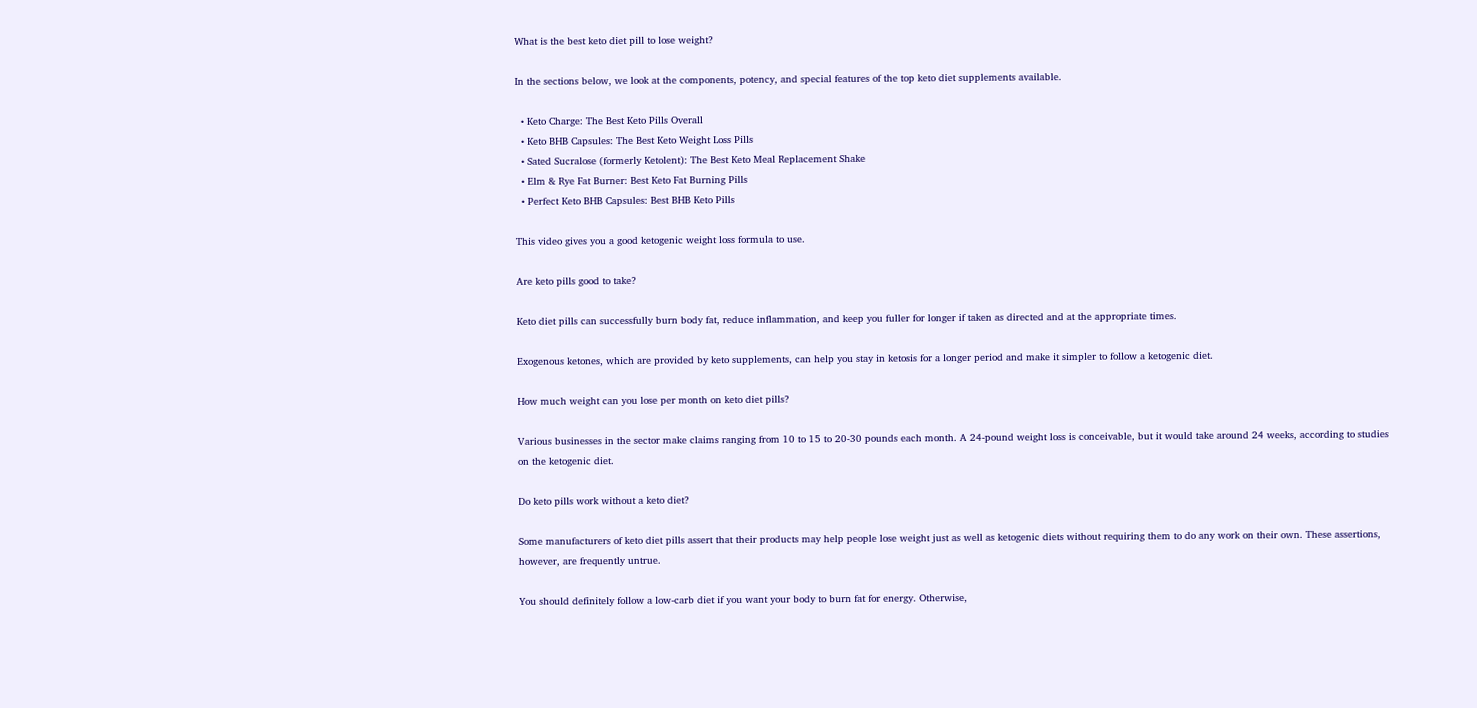What is the best keto diet pill to lose weight?

In the sections below, we look at the components, potency, and special features of the top keto diet supplements available.

  • Keto Charge: The Best Keto Pills Overall
  • Keto BHB Capsules: The Best Keto Weight Loss Pills
  • Sated Sucralose (formerly Ketolent): The Best Keto Meal Replacement Shake
  • Elm & Rye Fat Burner: Best Keto Fat Burning Pills
  • Perfect Keto BHB Capsules: Best BHB Keto Pills

This video gives you a good ketogenic weight loss formula to use.

Are keto pills good to take?

Keto diet pills can successfully burn body fat, reduce inflammation, and keep you fuller for longer if taken as directed and at the appropriate times.

Exogenous ketones, which are provided by keto supplements, can help you stay in ketosis for a longer period and make it simpler to follow a ketogenic diet.

How much weight can you lose per month on keto diet pills?

Various businesses in the sector make claims ranging from 10 to 15 to 20-30 pounds each month. A 24-pound weight loss is conceivable, but it would take around 24 weeks, according to studies on the ketogenic diet.

Do keto pills work without a keto diet?

Some manufacturers of keto diet pills assert that their products may help people lose weight just as well as ketogenic diets without requiring them to do any work on their own. These assertions, however, are frequently untrue.

You should definitely follow a low-carb diet if you want your body to burn fat for energy. Otherwise,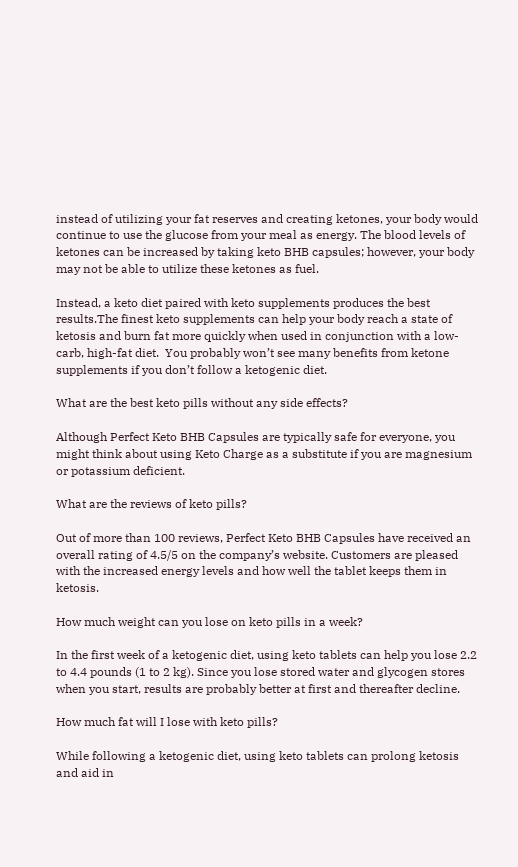instead of utilizing your fat reserves and creating ketones, your body would continue to use the glucose from your meal as energy. The blood levels of ketones can be increased by taking keto BHB capsules; however, your body may not be able to utilize these ketones as fuel.

Instead, a keto diet paired with keto supplements produces the best results.The finest keto supplements can help your body reach a state of ketosis and burn fat more quickly when used in conjunction with a low-carb, high-fat diet.  You probably won’t see many benefits from ketone supplements if you don’t follow a ketogenic diet.

What are the best keto pills without any side effects?

Although Perfect Keto BHB Capsules are typically safe for everyone, you might think about using Keto Charge as a substitute if you are magnesium or potassium deficient.

What are the reviews of keto pills?

Out of more than 100 reviews, Perfect Keto BHB Capsules have received an overall rating of 4.5/5 on the company’s website. Customers are pleased with the increased energy levels and how well the tablet keeps them in ketosis.

How much weight can you lose on keto pills in a week?

In the first week of a ketogenic diet, using keto tablets can help you lose 2.2 to 4.4 pounds (1 to 2 kg). Since you lose stored water and glycogen stores when you start, results are probably better at first and thereafter decline.

How much fat will I lose with keto pills?

While following a ketogenic diet, using keto tablets can prolong ketosis and aid in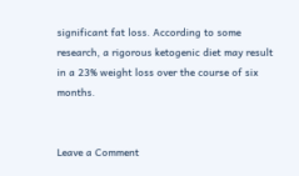significant fat loss. According to some research, a rigorous ketogenic diet may result in a 23% weight loss over the course of six months.


Leave a Comment